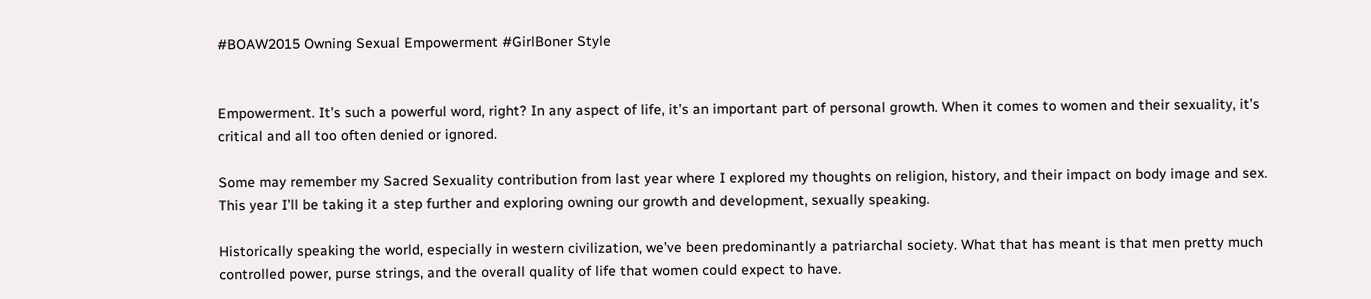#BOAW2015 Owning Sexual Empowerment #GirlBoner Style


Empowerment. It’s such a powerful word, right? In any aspect of life, it’s an important part of personal growth. When it comes to women and their sexuality, it’s critical and all too often denied or ignored.

Some may remember my Sacred Sexuality contribution from last year where I explored my thoughts on religion, history, and their impact on body image and sex. This year I’ll be taking it a step further and exploring owning our growth and development, sexually speaking.

Historically speaking the world, especially in western civilization, we’ve been predominantly a patriarchal society. What that has meant is that men pretty much controlled power, purse strings, and the overall quality of life that women could expect to have.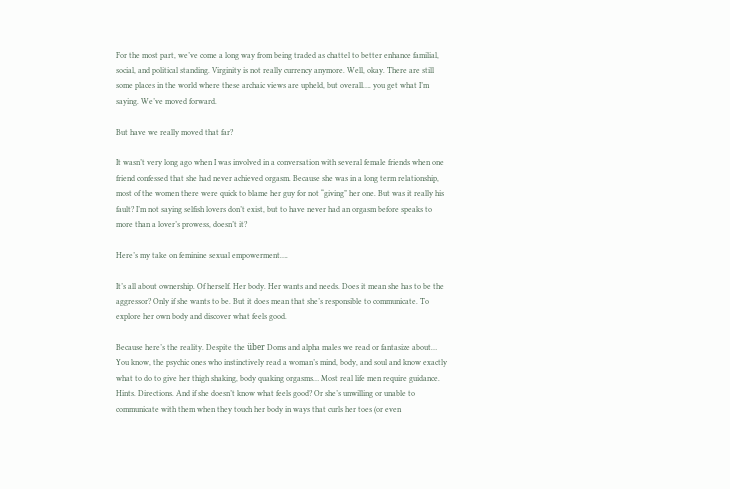For the most part, we’ve come a long way from being traded as chattel to better enhance familial, social, and political standing. Virginity is not really currency anymore. Well, okay. There are still some places in the world where these archaic views are upheld, but overall…. you get what I’m saying. We’ve moved forward.

But have we really moved that far?

It wasn’t very long ago when I was involved in a conversation with several female friends when one friend confessed that she had never achieved orgasm. Because she was in a long term relationship, most of the women there were quick to blame her guy for not “giving” her one. But was it really his fault? I’m not saying selfish lovers don’t exist, but to have never had an orgasm before speaks to more than a lover’s prowess, doesn’t it?

Here’s my take on feminine sexual empowerment….

It’s all about ownership. Of herself. Her body. Her wants and needs. Does it mean she has to be the aggressor? Only if she wants to be. But it does mean that she’s responsible to communicate. To explore her own body and discover what feels good.

Because here’s the reality. Despite the über Doms and alpha males we read or fantasize about… You know, the psychic ones who instinctively read a woman’s mind, body, and soul and know exactly what to do to give her thigh shaking, body quaking orgasms… Most real life men require guidance. Hints. Directions. And if she doesn’t know what feels good? Or she’s unwilling or unable to communicate with them when they touch her body in ways that curls her toes (or even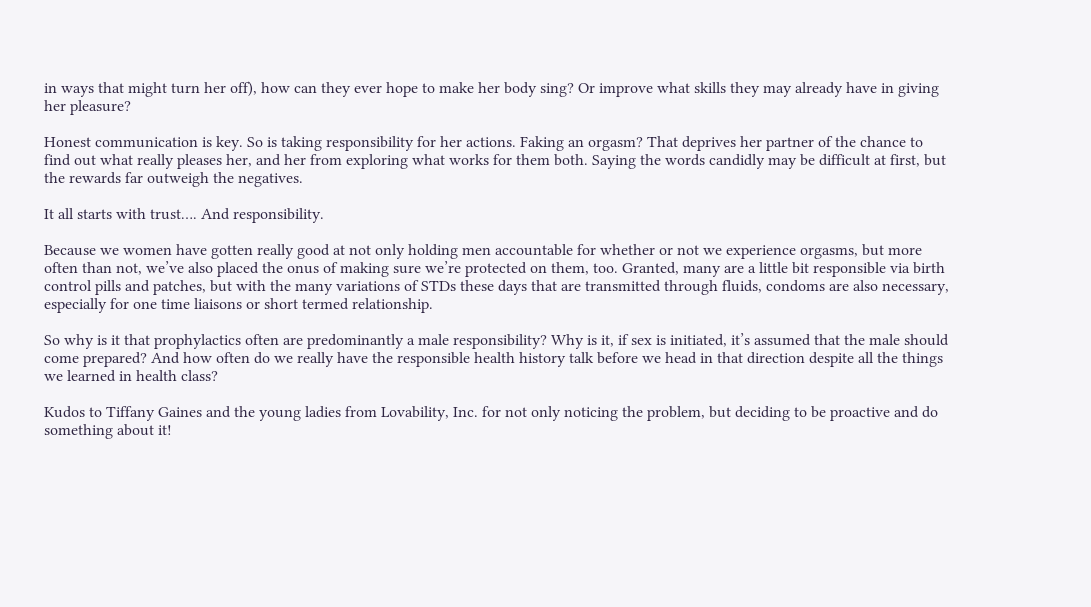in ways that might turn her off), how can they ever hope to make her body sing? Or improve what skills they may already have in giving her pleasure?

Honest communication is key. So is taking responsibility for her actions. Faking an orgasm? That deprives her partner of the chance to find out what really pleases her, and her from exploring what works for them both. Saying the words candidly may be difficult at first, but the rewards far outweigh the negatives.

It all starts with trust…. And responsibility.

Because we women have gotten really good at not only holding men accountable for whether or not we experience orgasms, but more often than not, we’ve also placed the onus of making sure we’re protected on them, too. Granted, many are a little bit responsible via birth control pills and patches, but with the many variations of STDs these days that are transmitted through fluids, condoms are also necessary, especially for one time liaisons or short termed relationship.

So why is it that prophylactics often are predominantly a male responsibility? Why is it, if sex is initiated, it’s assumed that the male should come prepared? And how often do we really have the responsible health history talk before we head in that direction despite all the things we learned in health class?

Kudos to Tiffany Gaines and the young ladies from Lovability, Inc. for not only noticing the problem, but deciding to be proactive and do something about it!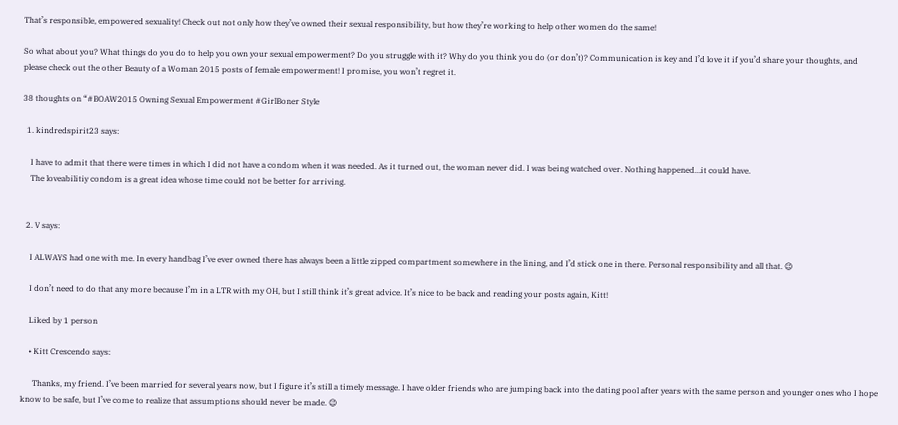That’s responsible, empowered sexuality! Check out not only how they’ve owned their sexual responsibility, but how they’re working to help other women do the same!

So what about you? What things do you do to help you own your sexual empowerment? Do you struggle with it? Why do you think you do (or don’t)? Communication is key and I’d love it if you’d share your thoughts, and please check out the other Beauty of a Woman 2015 posts of female empowerment! I promise, you won’t regret it.

38 thoughts on “#BOAW2015 Owning Sexual Empowerment #GirlBoner Style

  1. kindredspirit23 says:

    I have to admit that there were times in which I did not have a condom when it was needed. As it turned out, the woman never did. I was being watched over. Nothing happened…it could have.
    The loveabilitiy condom is a great idea whose time could not be better for arriving.


  2. V says:

    I ALWAYS had one with me. In every handbag I’ve ever owned there has always been a little zipped compartment somewhere in the lining, and I’d stick one in there. Personal responsibility and all that. 😉

    I don’t need to do that any more because I’m in a LTR with my OH, but I still think it’s great advice. It’s nice to be back and reading your posts again, Kitt!

    Liked by 1 person

    • Kitt Crescendo says:

      Thanks, my friend. I’ve been married for several years now, but I figure it’s still a timely message. I have older friends who are jumping back into the dating pool after years with the same person and younger ones who I hope know to be safe, but I’ve come to realize that assumptions should never be made. 😉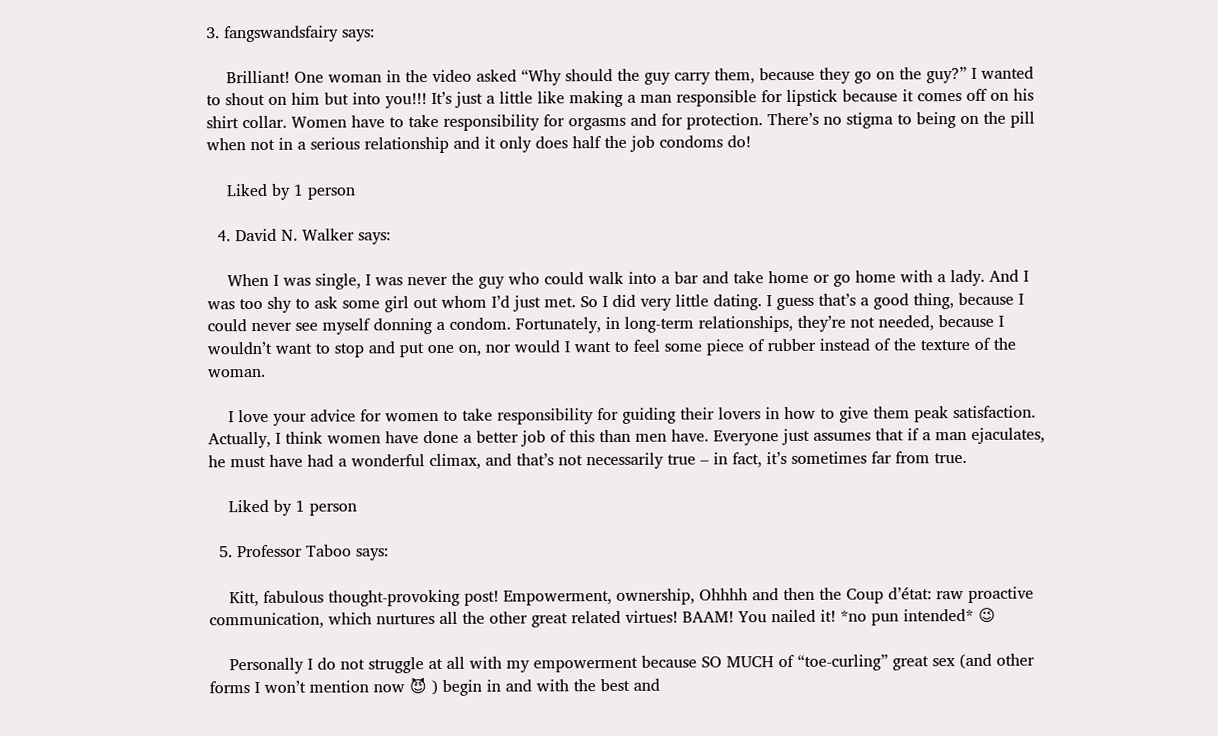3. fangswandsfairy says:

    Brilliant! One woman in the video asked “Why should the guy carry them, because they go on the guy?” I wanted to shout on him but into you!!! It’s just a little like making a man responsible for lipstick because it comes off on his shirt collar. Women have to take responsibility for orgasms and for protection. There’s no stigma to being on the pill when not in a serious relationship and it only does half the job condoms do!

    Liked by 1 person

  4. David N. Walker says:

    When I was single, I was never the guy who could walk into a bar and take home or go home with a lady. And I was too shy to ask some girl out whom I’d just met. So I did very little dating. I guess that’s a good thing, because I could never see myself donning a condom. Fortunately, in long-term relationships, they’re not needed, because I wouldn’t want to stop and put one on, nor would I want to feel some piece of rubber instead of the texture of the woman.

    I love your advice for women to take responsibility for guiding their lovers in how to give them peak satisfaction. Actually, I think women have done a better job of this than men have. Everyone just assumes that if a man ejaculates, he must have had a wonderful climax, and that’s not necessarily true – in fact, it’s sometimes far from true.

    Liked by 1 person

  5. Professor Taboo says:

    Kitt, fabulous thought-provoking post! Empowerment, ownership, Ohhhh and then the Coup d’état: raw proactive communication, which nurtures all the other great related virtues! BAAM! You nailed it! *no pun intended* 😉

    Personally I do not struggle at all with my empowerment because SO MUCH of “toe-curling” great sex (and other forms I won’t mention now 😈 ) begin in and with the best and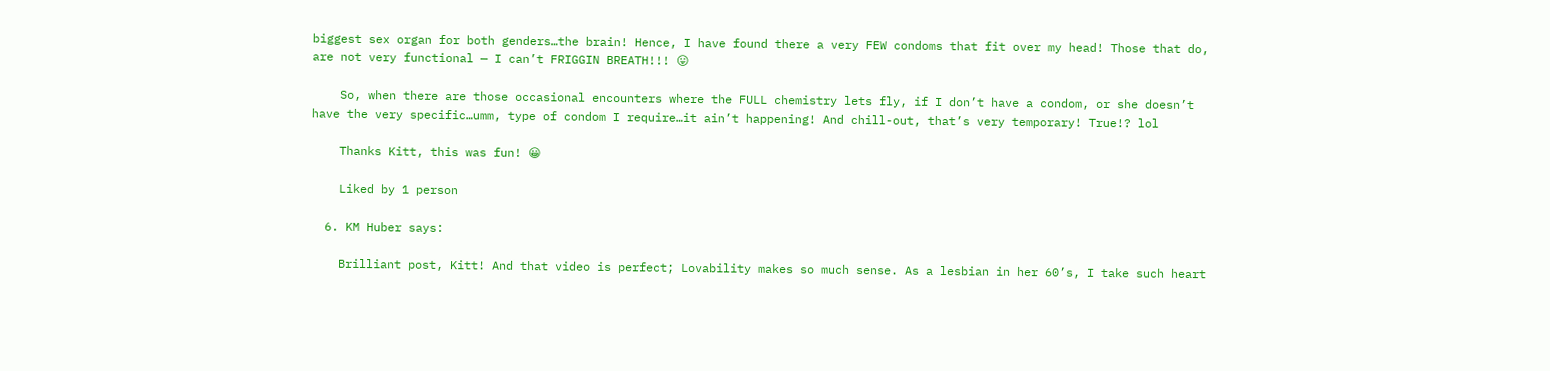biggest sex organ for both genders…the brain! Hence, I have found there a very FEW condoms that fit over my head! Those that do, are not very functional — I can’t FRIGGIN BREATH!!! 😛

    So, when there are those occasional encounters where the FULL chemistry lets fly, if I don’t have a condom, or she doesn’t have the very specific…umm, type of condom I require…it ain’t happening! And chill-out, that’s very temporary! True!? lol

    Thanks Kitt, this was fun! 😀

    Liked by 1 person

  6. KM Huber says:

    Brilliant post, Kitt! And that video is perfect; Lovability makes so much sense. As a lesbian in her 60’s, I take such heart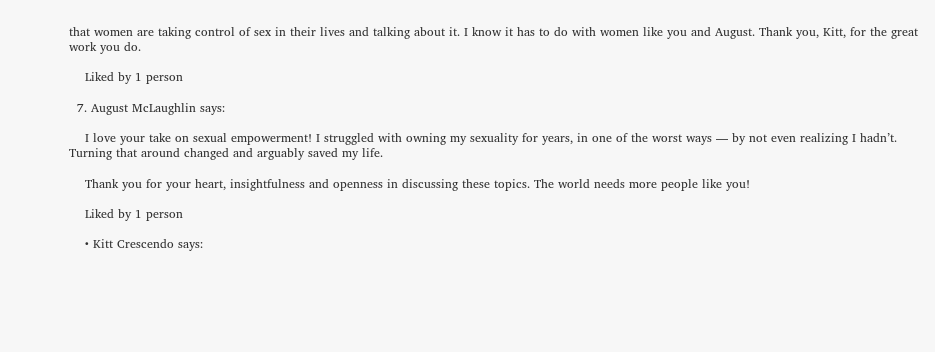that women are taking control of sex in their lives and talking about it. I know it has to do with women like you and August. Thank you, Kitt, for the great work you do.

    Liked by 1 person

  7. August McLaughlin says:

    I love your take on sexual empowerment! I struggled with owning my sexuality for years, in one of the worst ways — by not even realizing I hadn’t. Turning that around changed and arguably saved my life.

    Thank you for your heart, insightfulness and openness in discussing these topics. The world needs more people like you!

    Liked by 1 person

    • Kitt Crescendo says: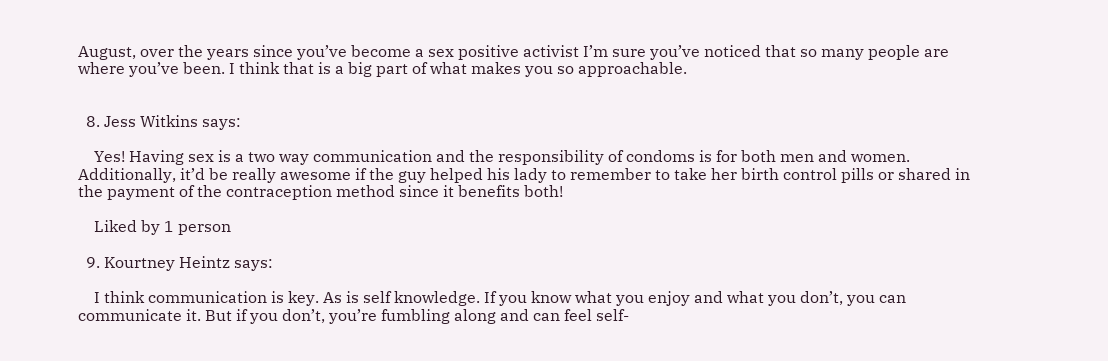August, over the years since you’ve become a sex positive activist I’m sure you’ve noticed that so many people are where you’ve been. I think that is a big part of what makes you so approachable.


  8. Jess Witkins says:

    Yes! Having sex is a two way communication and the responsibility of condoms is for both men and women. Additionally, it’d be really awesome if the guy helped his lady to remember to take her birth control pills or shared in the payment of the contraception method since it benefits both!

    Liked by 1 person

  9. Kourtney Heintz says:

    I think communication is key. As is self knowledge. If you know what you enjoy and what you don’t, you can communicate it. But if you don’t, you’re fumbling along and can feel self-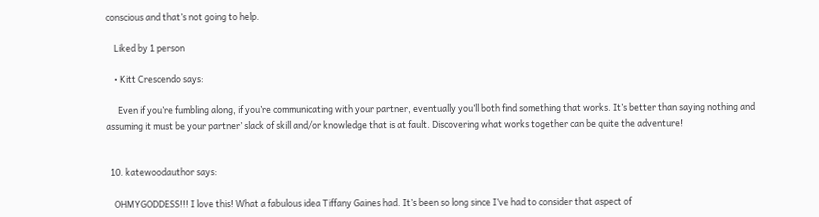conscious and that’s not going to help.

    Liked by 1 person

    • Kitt Crescendo says:

      Even if you’re fumbling along, if you’re communicating with your partner, eventually you’ll both find something that works. It’s better than saying nothing and assuming it must be your partner’ slack of skill and/or knowledge that is at fault. Discovering what works together can be quite the adventure!


  10. katewoodauthor says:

    OHMYGODDESS!!! I love this! What a fabulous idea Tiffany Gaines had. It’s been so long since I’ve had to consider that aspect of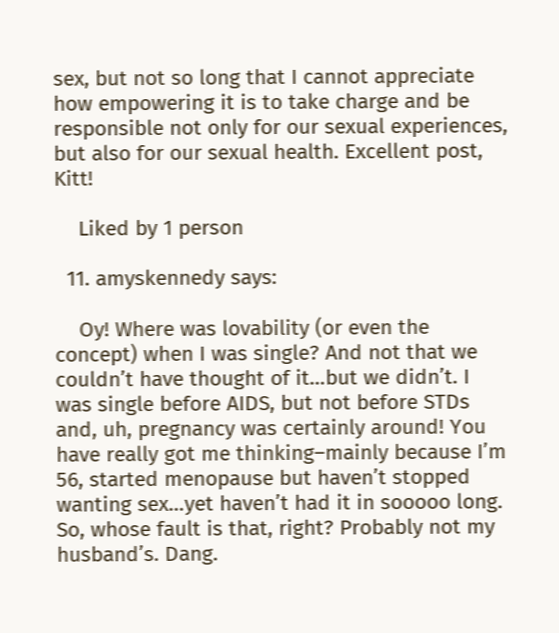sex, but not so long that I cannot appreciate how empowering it is to take charge and be responsible not only for our sexual experiences, but also for our sexual health. Excellent post, Kitt!

    Liked by 1 person

  11. amyskennedy says:

    Oy! Where was lovability (or even the concept) when I was single? And not that we couldn’t have thought of it…but we didn’t. I was single before AIDS, but not before STDs and, uh, pregnancy was certainly around! You have really got me thinking–mainly because I’m 56, started menopause but haven’t stopped wanting sex…yet haven’t had it in sooooo long. So, whose fault is that, right? Probably not my husband’s. Dang.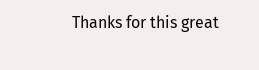Thanks for this great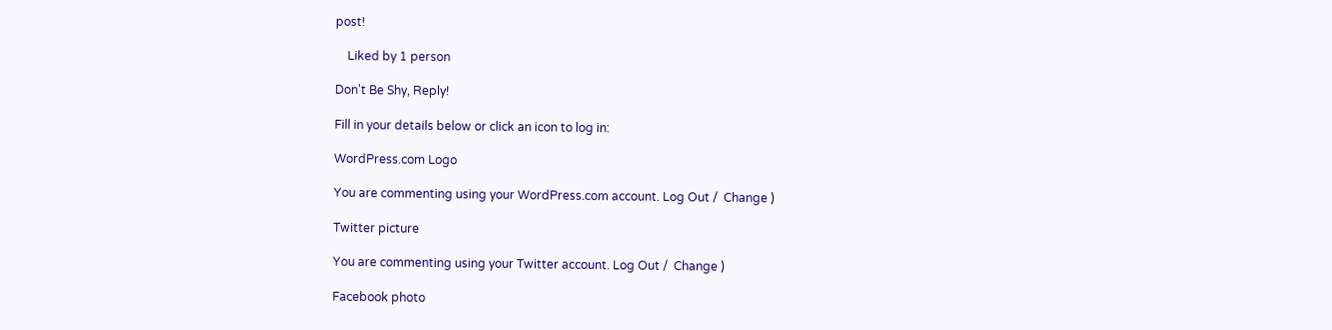post!

    Liked by 1 person

Don't Be Shy, Reply!

Fill in your details below or click an icon to log in:

WordPress.com Logo

You are commenting using your WordPress.com account. Log Out /  Change )

Twitter picture

You are commenting using your Twitter account. Log Out /  Change )

Facebook photo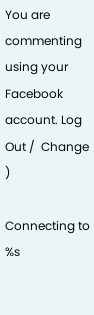You are commenting using your Facebook account. Log Out /  Change )

Connecting to %s